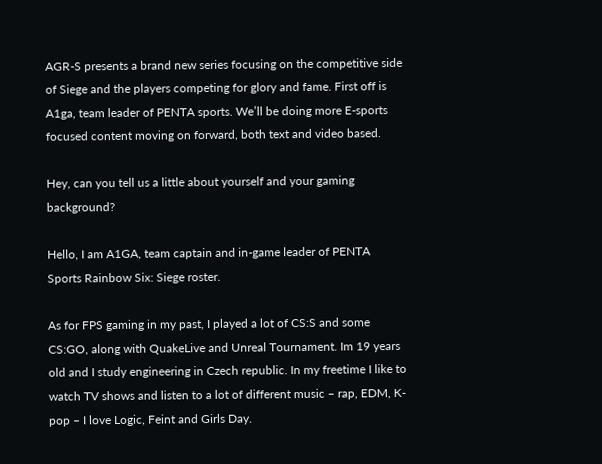AGR-S presents a brand new series focusing on the competitive side of Siege and the players competing for glory and fame. First off is A1ga, team leader of PENTA sports. We’ll be doing more E-sports focused content moving on forward, both text and video based.

Hey, can you tell us a little about yourself and your gaming background?

Hello, I am A1GA, team captain and in-game leader of PENTA Sports Rainbow Six: Siege roster.

As for FPS gaming in my past, I played a lot of CS:S and some CS:GO, along with QuakeLive and Unreal Tournament. Im 19 years old and I study engineering in Czech republic. In my freetime I like to watch TV shows and listen to a lot of different music – rap, EDM, K-pop – I love Logic, Feint and Girls Day.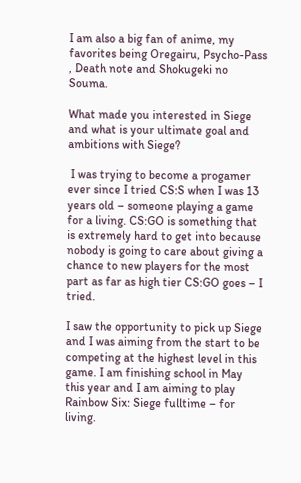I am also a big fan of anime, my favorites being Oregairu, Psycho-Pass , Death note and Shokugeki no Souma.

What made you interested in Siege and what is your ultimate goal and ambitions with Siege?

 I was trying to become a progamer ever since I tried CS:S when I was 13 years old – someone playing a game for a living. CS:GO is something that is extremely hard to get into because nobody is going to care about giving a chance to new players for the most part as far as high tier CS:GO goes – I tried.

I saw the opportunity to pick up Siege and I was aiming from the start to be competing at the highest level in this game. I am finishing school in May this year and I am aiming to play Rainbow Six: Siege fulltime – for living.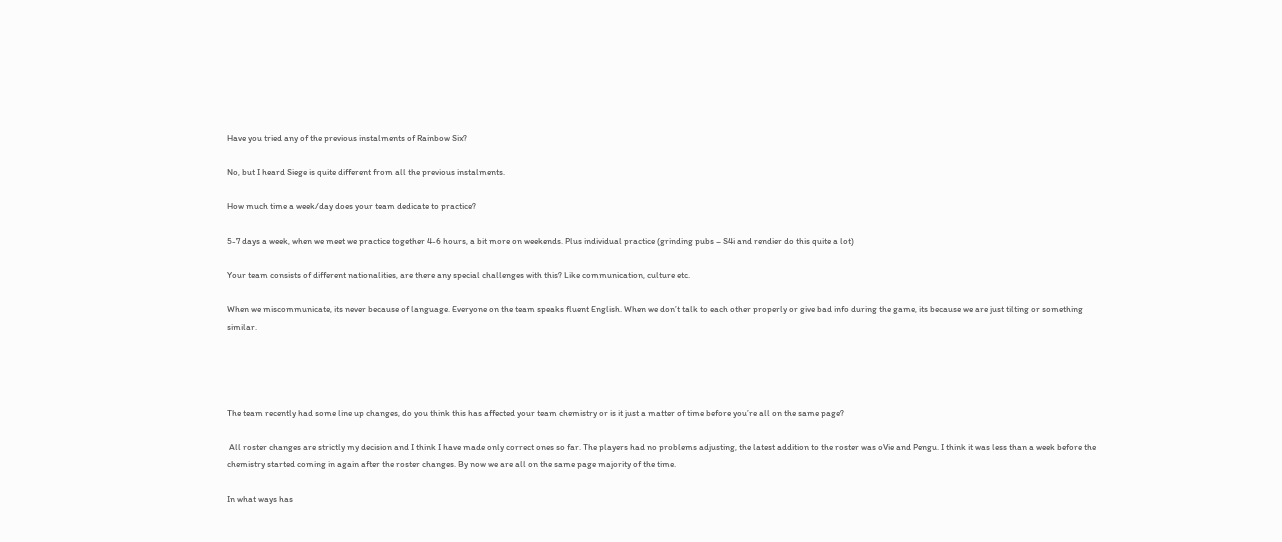Have you tried any of the previous instalments of Rainbow Six?

No, but I heard Siege is quite different from all the previous instalments.

How much time a week/day does your team dedicate to practice?

5-7 days a week, when we meet we practice together 4-6 hours, a bit more on weekends. Plus individual practice (grinding pubs – S4i and rendier do this quite a lot)

Your team consists of different nationalities, are there any special challenges with this? Like communication, culture etc.

When we miscommunicate, its never because of language. Everyone on the team speaks fluent English. When we don’t talk to each other properly or give bad info during the game, its because we are just tilting or something similar.




The team recently had some line up changes, do you think this has affected your team chemistry or is it just a matter of time before you’re all on the same page?

 All roster changes are strictly my decision and I think I have made only correct ones so far. The players had no problems adjusting, the latest addition to the roster was oVie and Pengu. I think it was less than a week before the chemistry started coming in again after the roster changes. By now we are all on the same page majority of the time.

In what ways has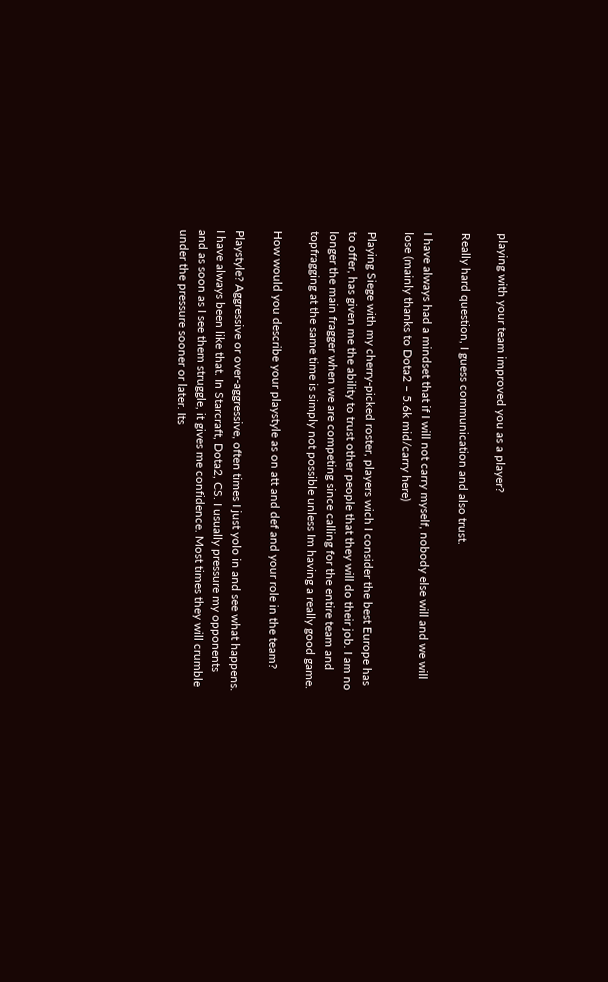playing with your team improved you as a player?

Really hard question, I guess communication and also trust.

I have always had a mindset that if I will not carry myself, nobody else will and we will lose (mainly thanks to Dota2 – 5.6k mid/carry here)

Playing Siege with my cherry-picked roster, players wich I consider the best Europe has to offer, has given me the ability to trust other people that they will do their job. I am no longer the main fragger when we are competing since calling for the entire team and topfragging at the same time is simply not possible unless Im having a really good game.

How would you describe your playstyle as on att and def and your role in the team?

Playstyle? Aggressive or over-aggressive, often times I just yolo in and see what happens. I have always been like that. In Starcraft, Dota2, CS. I usually pressure my opponents and as soon as I see them struggle, it gives me confidence. Most times they will crumble under the pressure sooner or later. Its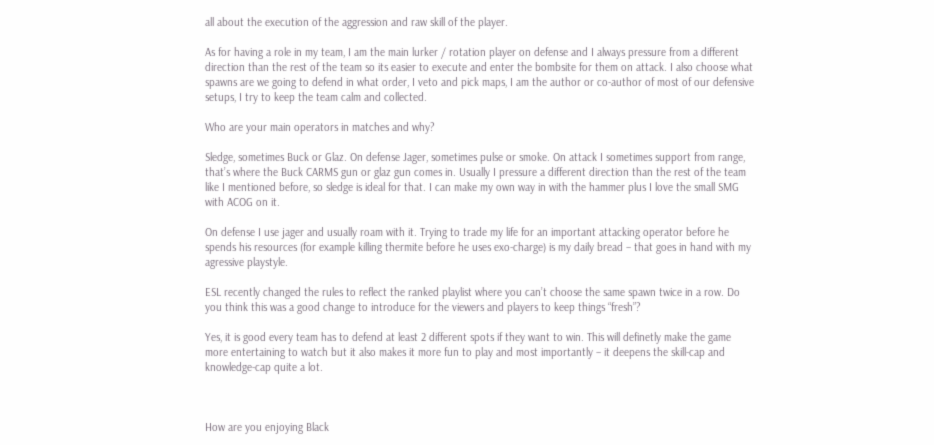all about the execution of the aggression and raw skill of the player.

As for having a role in my team, I am the main lurker / rotation player on defense and I always pressure from a different direction than the rest of the team so its easier to execute and enter the bombsite for them on attack. I also choose what spawns are we going to defend in what order, I veto and pick maps, I am the author or co-author of most of our defensive setups, I try to keep the team calm and collected.

Who are your main operators in matches and why?

Sledge, sometimes Buck or Glaz. On defense Jager, sometimes pulse or smoke. On attack I sometimes support from range, that’s where the Buck CARMS gun or glaz gun comes in. Usually I pressure a different direction than the rest of the team like I mentioned before, so sledge is ideal for that. I can make my own way in with the hammer plus I love the small SMG with ACOG on it.

On defense I use jager and usually roam with it. Trying to trade my life for an important attacking operator before he spends his resources (for example killing thermite before he uses exo-charge) is my daily bread – that goes in hand with my agressive playstyle.

ESL recently changed the rules to reflect the ranked playlist where you can’t choose the same spawn twice in a row. Do you think this was a good change to introduce for the viewers and players to keep things “fresh”?

Yes, it is good every team has to defend at least 2 different spots if they want to win. This will definetly make the game more entertaining to watch but it also makes it more fun to play and most importantly – it deepens the skill-cap and knowledge-cap quite a lot.



How are you enjoying Black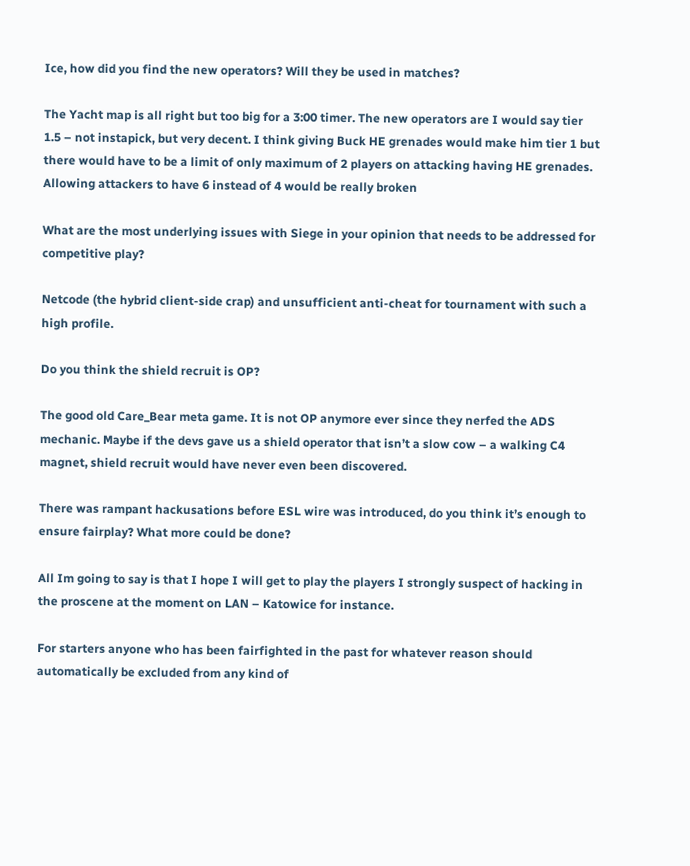Ice, how did you find the new operators? Will they be used in matches?

The Yacht map is all right but too big for a 3:00 timer. The new operators are I would say tier 1.5 – not instapick, but very decent. I think giving Buck HE grenades would make him tier 1 but there would have to be a limit of only maximum of 2 players on attacking having HE grenades. Allowing attackers to have 6 instead of 4 would be really broken

What are the most underlying issues with Siege in your opinion that needs to be addressed for competitive play?

Netcode (the hybrid client-side crap) and unsufficient anti-cheat for tournament with such a high profile.

Do you think the shield recruit is OP?

The good old Care_Bear meta game. It is not OP anymore ever since they nerfed the ADS mechanic. Maybe if the devs gave us a shield operator that isn’t a slow cow – a walking C4 magnet, shield recruit would have never even been discovered.

There was rampant hackusations before ESL wire was introduced, do you think it’s enough to ensure fairplay? What more could be done?

All Im going to say is that I hope I will get to play the players I strongly suspect of hacking in the proscene at the moment on LAN – Katowice for instance.

For starters anyone who has been fairfighted in the past for whatever reason should automatically be excluded from any kind of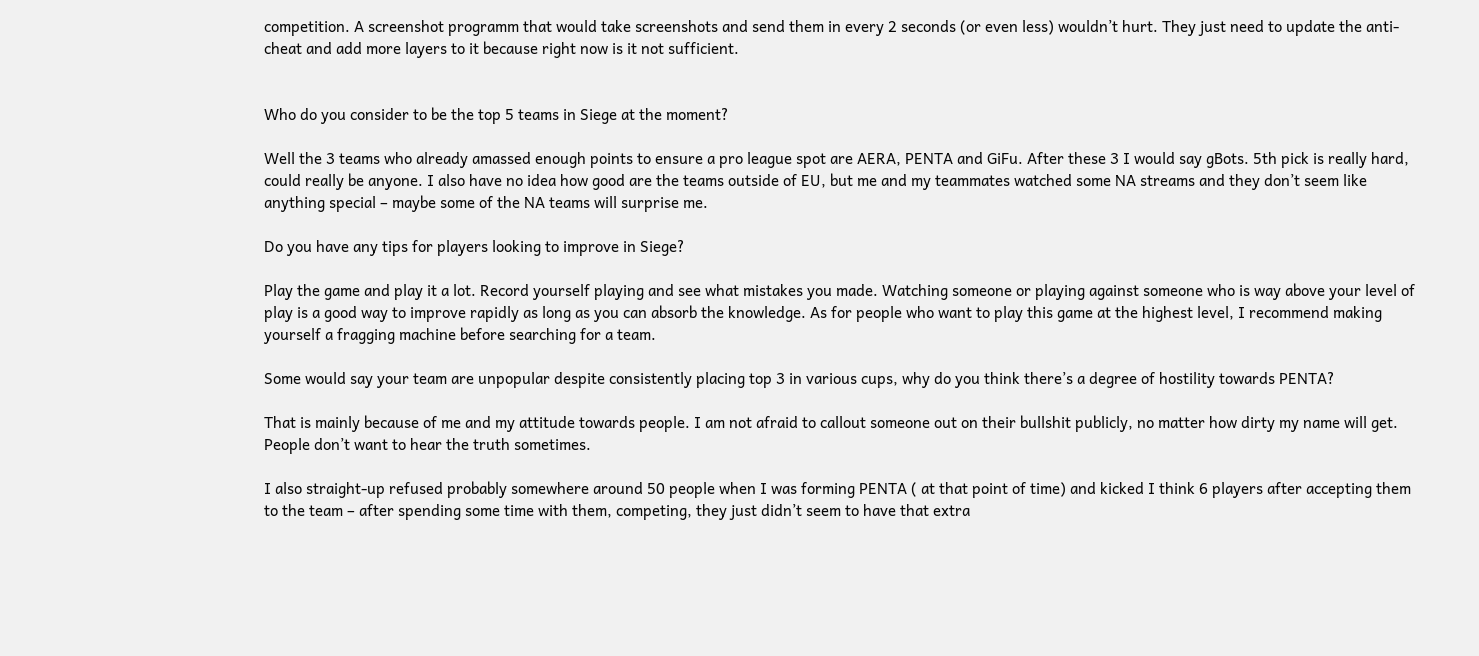competition. A screenshot programm that would take screenshots and send them in every 2 seconds (or even less) wouldn’t hurt. They just need to update the anti-cheat and add more layers to it because right now is it not sufficient.


Who do you consider to be the top 5 teams in Siege at the moment?

Well the 3 teams who already amassed enough points to ensure a pro league spot are AERA, PENTA and GiFu. After these 3 I would say gBots. 5th pick is really hard, could really be anyone. I also have no idea how good are the teams outside of EU, but me and my teammates watched some NA streams and they don’t seem like anything special – maybe some of the NA teams will surprise me.

Do you have any tips for players looking to improve in Siege?

Play the game and play it a lot. Record yourself playing and see what mistakes you made. Watching someone or playing against someone who is way above your level of play is a good way to improve rapidly as long as you can absorb the knowledge. As for people who want to play this game at the highest level, I recommend making yourself a fragging machine before searching for a team.

Some would say your team are unpopular despite consistently placing top 3 in various cups, why do you think there’s a degree of hostility towards PENTA?

That is mainly because of me and my attitude towards people. I am not afraid to callout someone out on their bullshit publicly, no matter how dirty my name will get. People don’t want to hear the truth sometimes.

I also straight-up refused probably somewhere around 50 people when I was forming PENTA ( at that point of time) and kicked I think 6 players after accepting them to the team – after spending some time with them, competing, they just didn’t seem to have that extra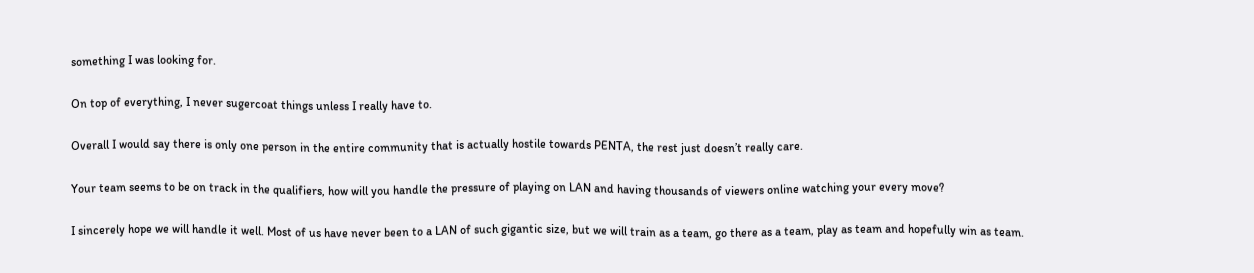something I was looking for.

On top of everything, I never sugercoat things unless I really have to.

Overall I would say there is only one person in the entire community that is actually hostile towards PENTA, the rest just doesn’t really care.

Your team seems to be on track in the qualifiers, how will you handle the pressure of playing on LAN and having thousands of viewers online watching your every move?

I sincerely hope we will handle it well. Most of us have never been to a LAN of such gigantic size, but we will train as a team, go there as a team, play as team and hopefully win as team.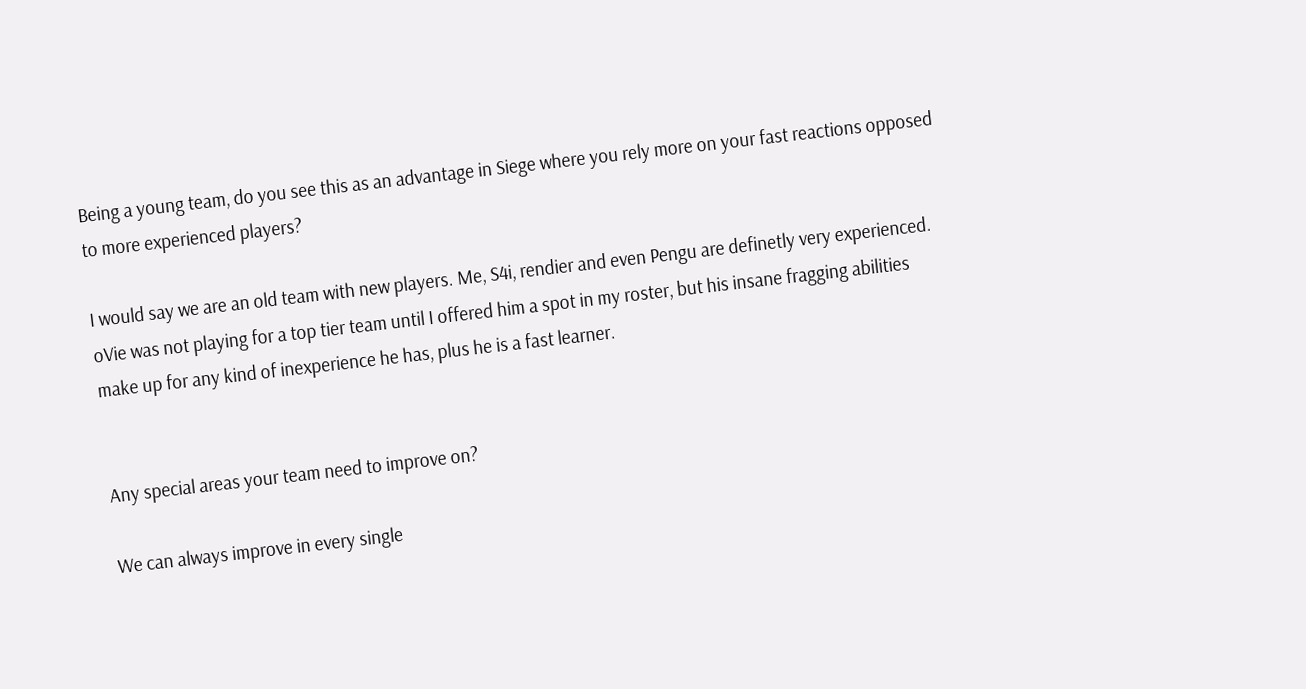Being a young team, do you see this as an advantage in Siege where you rely more on your fast reactions opposed to more experienced players?

I would say we are an old team with new players. Me, S4i, rendier and even Pengu are definetly very experienced. oVie was not playing for a top tier team until I offered him a spot in my roster, but his insane fragging abilities make up for any kind of inexperience he has, plus he is a fast learner.


Any special areas your team need to improve on?

We can always improve in every single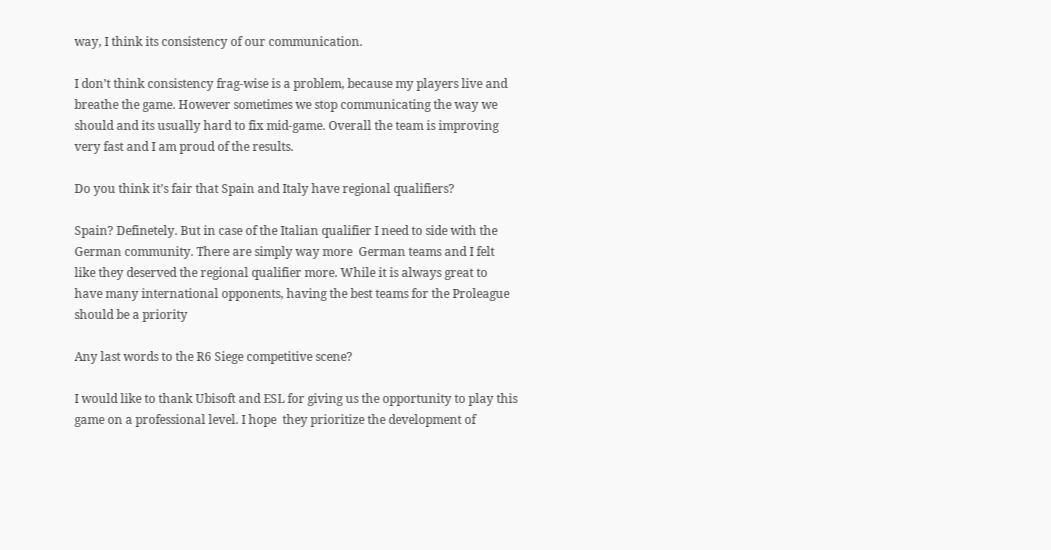way, I think its consistency of our communication.

I don’t think consistency frag-wise is a problem, because my players live and breathe the game. However sometimes we stop communicating the way we should and its usually hard to fix mid-game. Overall the team is improving very fast and I am proud of the results.

Do you think it’s fair that Spain and Italy have regional qualifiers?

Spain? Definetely. But in case of the Italian qualifier I need to side with the German community. There are simply way more  German teams and I felt like they deserved the regional qualifier more. While it is always great to have many international opponents, having the best teams for the Proleague should be a priority

Any last words to the R6 Siege competitive scene?

I would like to thank Ubisoft and ESL for giving us the opportunity to play this game on a professional level. I hope  they prioritize the development of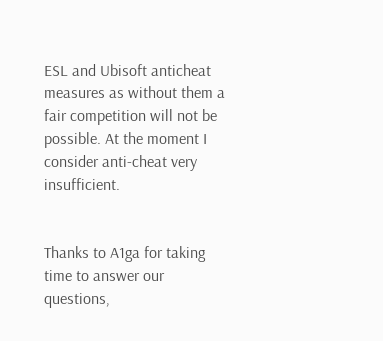ESL and Ubisoft anticheat measures as without them a fair competition will not be possible. At the moment I consider anti-cheat very insufficient.


Thanks to A1ga for taking time to answer our questions,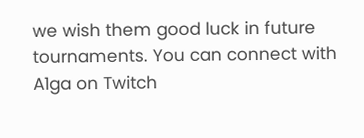we wish them good luck in future tournaments. You can connect with A1ga on Twitch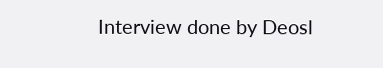Interview done by Deosl